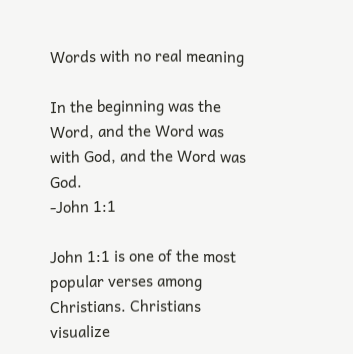Words with no real meaning

In the beginning was the Word, and the Word was with God, and the Word was God.
-John 1:1

John 1:1 is one of the most popular verses among Christians. Christians visualize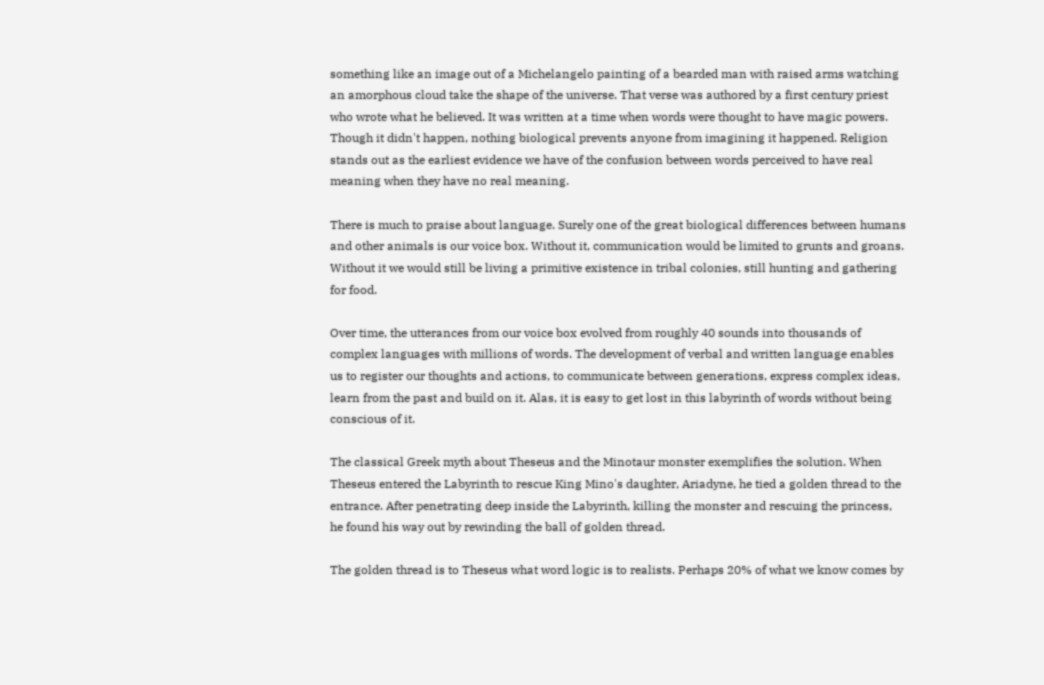something like an image out of a Michelangelo painting of a bearded man with raised arms watching an amorphous cloud take the shape of the universe. That verse was authored by a first century priest who wrote what he believed. It was written at a time when words were thought to have magic powers. Though it didn't happen, nothing biological prevents anyone from imagining it happened. Religion stands out as the earliest evidence we have of the confusion between words perceived to have real meaning when they have no real meaning.

There is much to praise about language. Surely one of the great biological differences between humans and other animals is our voice box. Without it, communication would be limited to grunts and groans. Without it we would still be living a primitive existence in tribal colonies, still hunting and gathering for food.

Over time, the utterances from our voice box evolved from roughly 40 sounds into thousands of complex languages with millions of words. The development of verbal and written language enables us to register our thoughts and actions, to communicate between generations, express complex ideas, learn from the past and build on it. Alas, it is easy to get lost in this labyrinth of words without being conscious of it.

The classical Greek myth about Theseus and the Minotaur monster exemplifies the solution. When Theseus entered the Labyrinth to rescue King Mino's daughter, Ariadyne, he tied a golden thread to the entrance. After penetrating deep inside the Labyrinth, killing the monster and rescuing the princess, he found his way out by rewinding the ball of golden thread.

The golden thread is to Theseus what word logic is to realists. Perhaps 20% of what we know comes by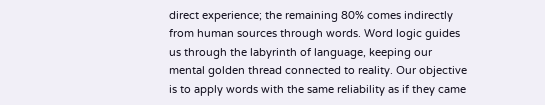direct experience; the remaining 80% comes indirectly from human sources through words. Word logic guides us through the labyrinth of language, keeping our mental golden thread connected to reality. Our objective is to apply words with the same reliability as if they came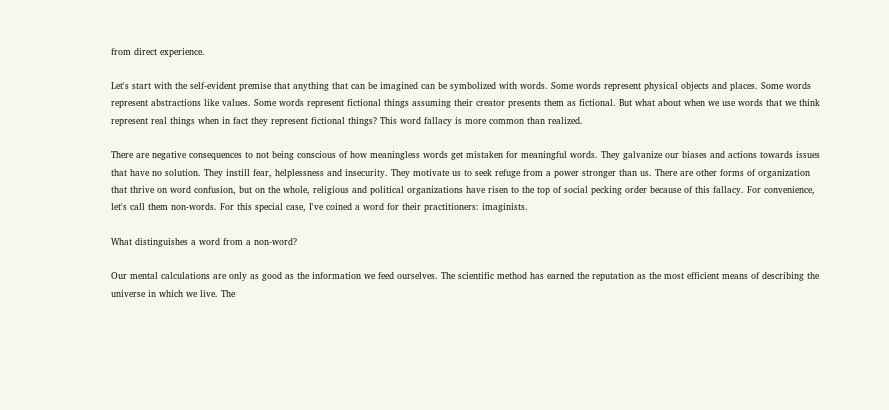from direct experience.

Let's start with the self-evident premise that anything that can be imagined can be symbolized with words. Some words represent physical objects and places. Some words represent abstractions like values. Some words represent fictional things assuming their creator presents them as fictional. But what about when we use words that we think represent real things when in fact they represent fictional things? This word fallacy is more common than realized.

There are negative consequences to not being conscious of how meaningless words get mistaken for meaningful words. They galvanize our biases and actions towards issues that have no solution. They instill fear, helplessness and insecurity. They motivate us to seek refuge from a power stronger than us. There are other forms of organization that thrive on word confusion, but on the whole, religious and political organizations have risen to the top of social pecking order because of this fallacy. For convenience, let's call them non-words. For this special case, I've coined a word for their practitioners: imaginists.

What distinguishes a word from a non-word?

Our mental calculations are only as good as the information we feed ourselves. The scientific method has earned the reputation as the most efficient means of describing the universe in which we live. The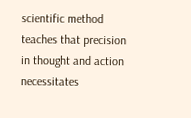scientific method teaches that precision in thought and action necessitates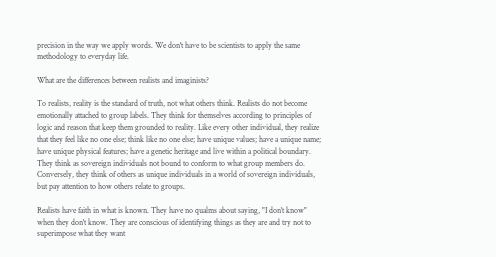precision in the way we apply words. We don't have to be scientists to apply the same methodology to everyday life.

What are the differences between realists and imaginists?

To realists, reality is the standard of truth, not what others think. Realists do not become emotionally attached to group labels. They think for themselves according to principles of logic and reason that keep them grounded to reality. Like every other individual, they realize that they feel like no one else; think like no one else; have unique values; have a unique name; have unique physical features; have a genetic heritage and live within a political boundary. They think as sovereign individuals not bound to conform to what group members do. Conversely, they think of others as unique individuals in a world of sovereign individuals, but pay attention to how others relate to groups.

Realists have faith in what is known. They have no qualms about saying, "I don't know" when they don't know. They are conscious of identifying things as they are and try not to superimpose what they want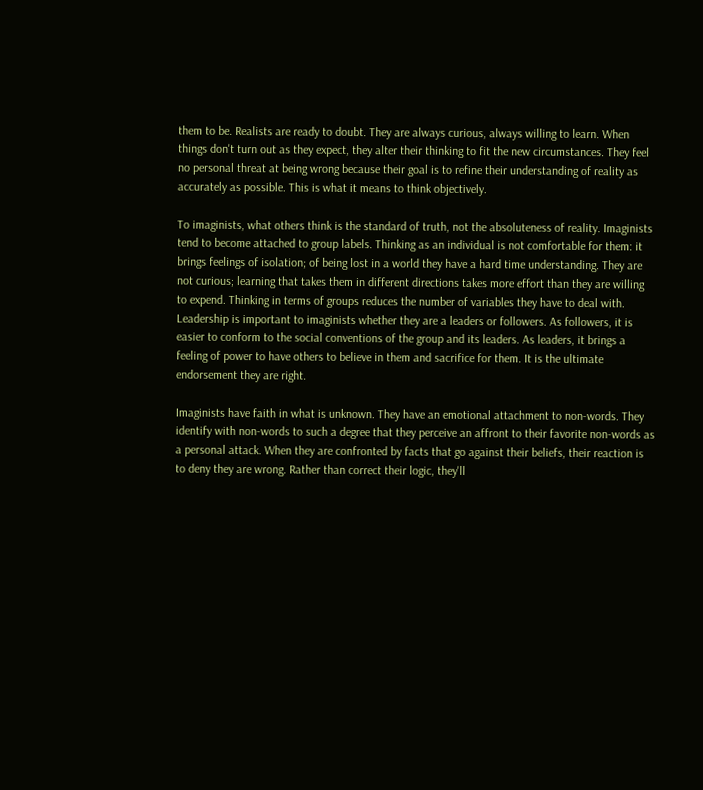them to be. Realists are ready to doubt. They are always curious, always willing to learn. When things don't turn out as they expect, they alter their thinking to fit the new circumstances. They feel no personal threat at being wrong because their goal is to refine their understanding of reality as accurately as possible. This is what it means to think objectively.

To imaginists, what others think is the standard of truth, not the absoluteness of reality. Imaginists tend to become attached to group labels. Thinking as an individual is not comfortable for them: it brings feelings of isolation; of being lost in a world they have a hard time understanding. They are not curious; learning that takes them in different directions takes more effort than they are willing to expend. Thinking in terms of groups reduces the number of variables they have to deal with. Leadership is important to imaginists whether they are a leaders or followers. As followers, it is easier to conform to the social conventions of the group and its leaders. As leaders, it brings a feeling of power to have others to believe in them and sacrifice for them. It is the ultimate endorsement they are right.

Imaginists have faith in what is unknown. They have an emotional attachment to non-words. They identify with non-words to such a degree that they perceive an affront to their favorite non-words as a personal attack. When they are confronted by facts that go against their beliefs, their reaction is to deny they are wrong. Rather than correct their logic, they'll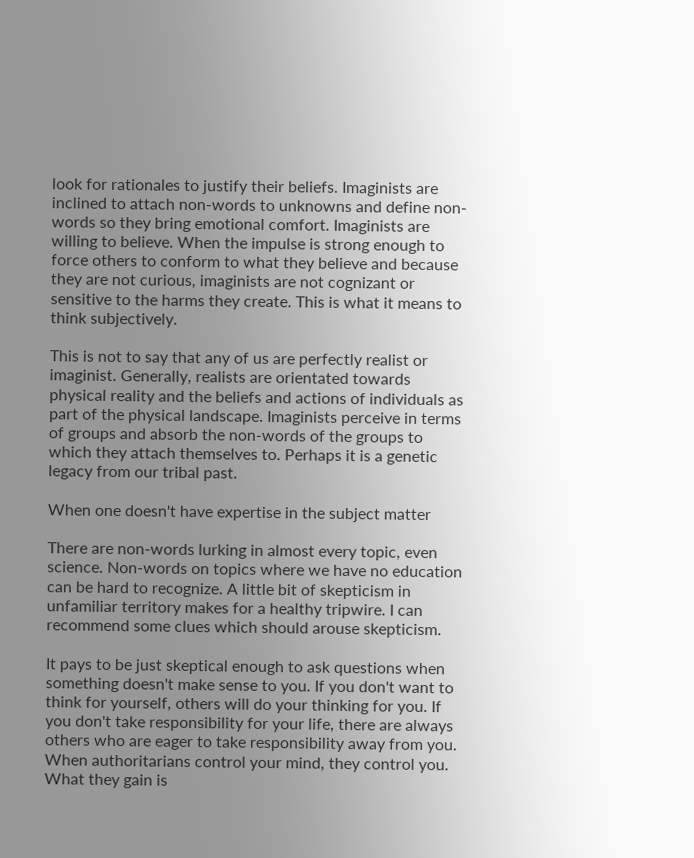look for rationales to justify their beliefs. Imaginists are inclined to attach non-words to unknowns and define non-words so they bring emotional comfort. Imaginists are willing to believe. When the impulse is strong enough to force others to conform to what they believe and because they are not curious, imaginists are not cognizant or sensitive to the harms they create. This is what it means to think subjectively.

This is not to say that any of us are perfectly realist or imaginist. Generally, realists are orientated towards physical reality and the beliefs and actions of individuals as part of the physical landscape. Imaginists perceive in terms of groups and absorb the non-words of the groups to which they attach themselves to. Perhaps it is a genetic legacy from our tribal past.

When one doesn't have expertise in the subject matter

There are non-words lurking in almost every topic, even science. Non-words on topics where we have no education can be hard to recognize. A little bit of skepticism in unfamiliar territory makes for a healthy tripwire. I can recommend some clues which should arouse skepticism.

It pays to be just skeptical enough to ask questions when something doesn't make sense to you. If you don't want to think for yourself, others will do your thinking for you. If you don't take responsibility for your life, there are always others who are eager to take responsibility away from you. When authoritarians control your mind, they control you. What they gain is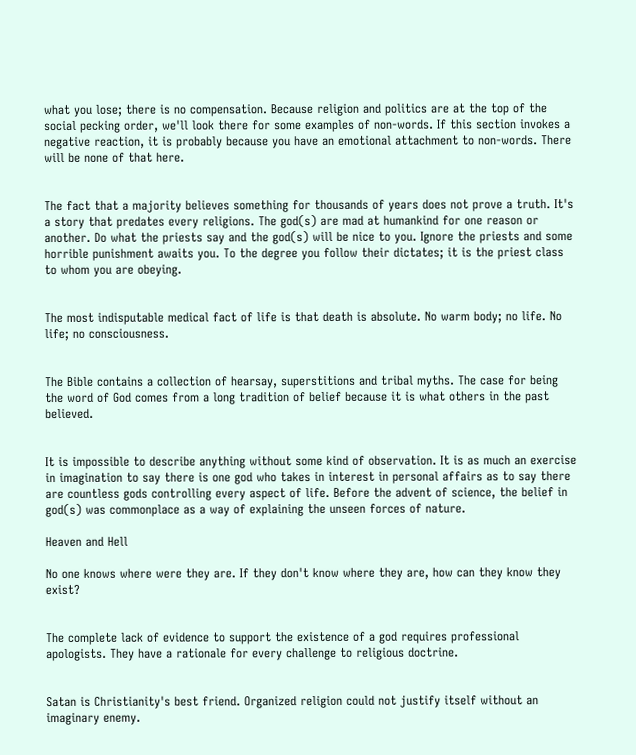what you lose; there is no compensation. Because religion and politics are at the top of the social pecking order, we'll look there for some examples of non-words. If this section invokes a negative reaction, it is probably because you have an emotional attachment to non-words. There will be none of that here.


The fact that a majority believes something for thousands of years does not prove a truth. It's a story that predates every religions. The god(s) are mad at humankind for one reason or another. Do what the priests say and the god(s) will be nice to you. Ignore the priests and some horrible punishment awaits you. To the degree you follow their dictates; it is the priest class to whom you are obeying.


The most indisputable medical fact of life is that death is absolute. No warm body; no life. No life; no consciousness.


The Bible contains a collection of hearsay, superstitions and tribal myths. The case for being the word of God comes from a long tradition of belief because it is what others in the past believed.


It is impossible to describe anything without some kind of observation. It is as much an exercise in imagination to say there is one god who takes in interest in personal affairs as to say there are countless gods controlling every aspect of life. Before the advent of science, the belief in god(s) was commonplace as a way of explaining the unseen forces of nature.

Heaven and Hell

No one knows where were they are. If they don't know where they are, how can they know they exist?


The complete lack of evidence to support the existence of a god requires professional apologists. They have a rationale for every challenge to religious doctrine.


Satan is Christianity's best friend. Organized religion could not justify itself without an imaginary enemy.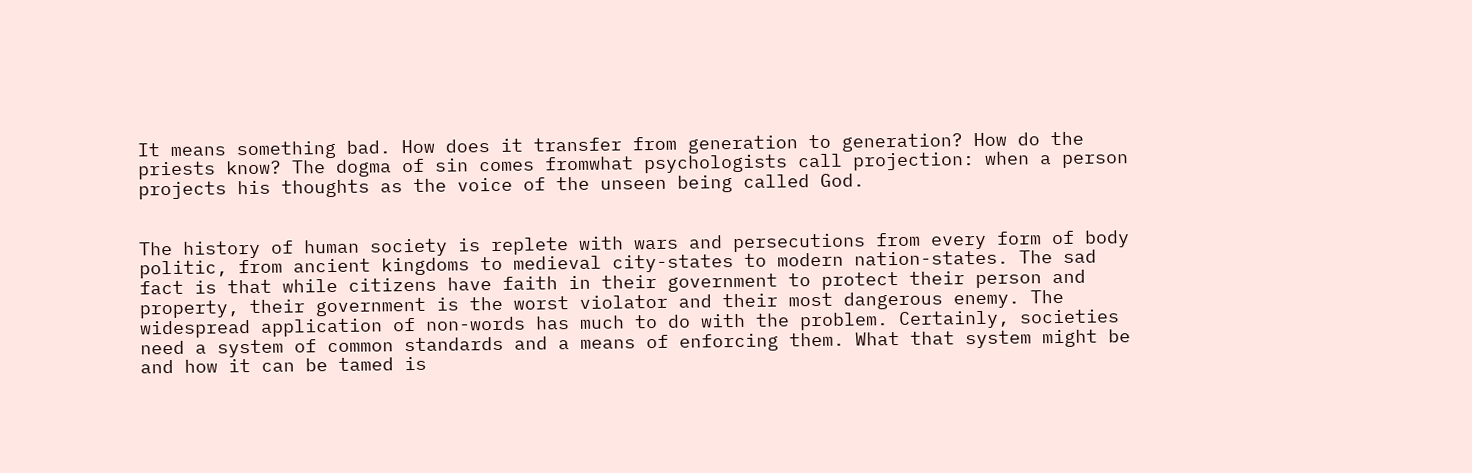It means something bad. How does it transfer from generation to generation? How do the priests know? The dogma of sin comes fromwhat psychologists call projection: when a person projects his thoughts as the voice of the unseen being called God.


The history of human society is replete with wars and persecutions from every form of body politic, from ancient kingdoms to medieval city-states to modern nation-states. The sad fact is that while citizens have faith in their government to protect their person and property, their government is the worst violator and their most dangerous enemy. The widespread application of non-words has much to do with the problem. Certainly, societies need a system of common standards and a means of enforcing them. What that system might be and how it can be tamed is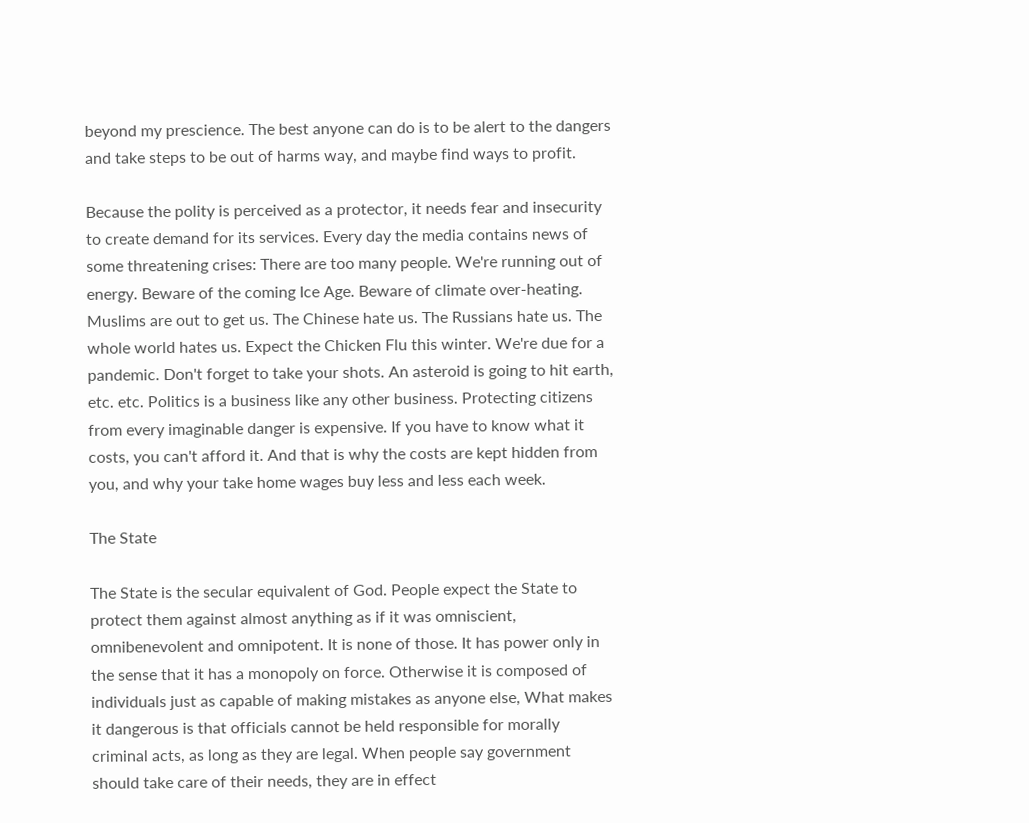beyond my prescience. The best anyone can do is to be alert to the dangers and take steps to be out of harms way, and maybe find ways to profit.

Because the polity is perceived as a protector, it needs fear and insecurity to create demand for its services. Every day the media contains news of some threatening crises: There are too many people. We're running out of energy. Beware of the coming Ice Age. Beware of climate over-heating. Muslims are out to get us. The Chinese hate us. The Russians hate us. The whole world hates us. Expect the Chicken Flu this winter. We're due for a pandemic. Don't forget to take your shots. An asteroid is going to hit earth, etc. etc. Politics is a business like any other business. Protecting citizens from every imaginable danger is expensive. If you have to know what it costs, you can't afford it. And that is why the costs are kept hidden from you, and why your take home wages buy less and less each week.

The State

The State is the secular equivalent of God. People expect the State to protect them against almost anything as if it was omniscient, omnibenevolent and omnipotent. It is none of those. It has power only in the sense that it has a monopoly on force. Otherwise it is composed of individuals just as capable of making mistakes as anyone else, What makes it dangerous is that officials cannot be held responsible for morally criminal acts, as long as they are legal. When people say government should take care of their needs, they are in effect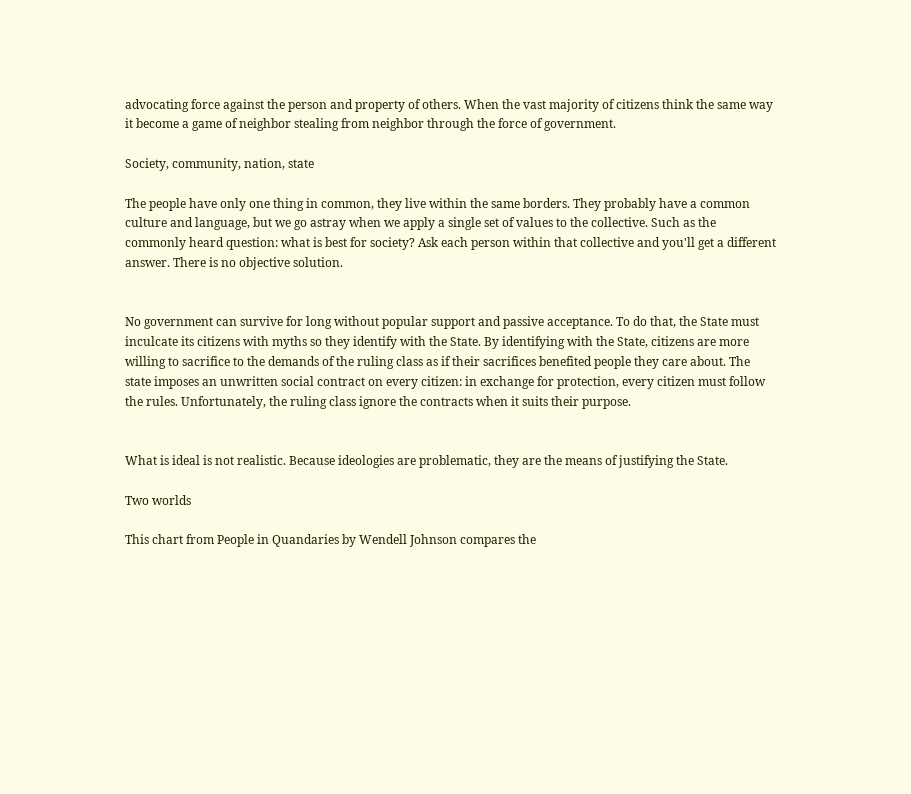advocating force against the person and property of others. When the vast majority of citizens think the same way it become a game of neighbor stealing from neighbor through the force of government.

Society, community, nation, state

The people have only one thing in common, they live within the same borders. They probably have a common culture and language, but we go astray when we apply a single set of values to the collective. Such as the commonly heard question: what is best for society? Ask each person within that collective and you'll get a different answer. There is no objective solution.


No government can survive for long without popular support and passive acceptance. To do that, the State must inculcate its citizens with myths so they identify with the State. By identifying with the State, citizens are more willing to sacrifice to the demands of the ruling class as if their sacrifices benefited people they care about. The state imposes an unwritten social contract on every citizen: in exchange for protection, every citizen must follow the rules. Unfortunately, the ruling class ignore the contracts when it suits their purpose.


What is ideal is not realistic. Because ideologies are problematic, they are the means of justifying the State.

Two worlds

This chart from People in Quandaries by Wendell Johnson compares the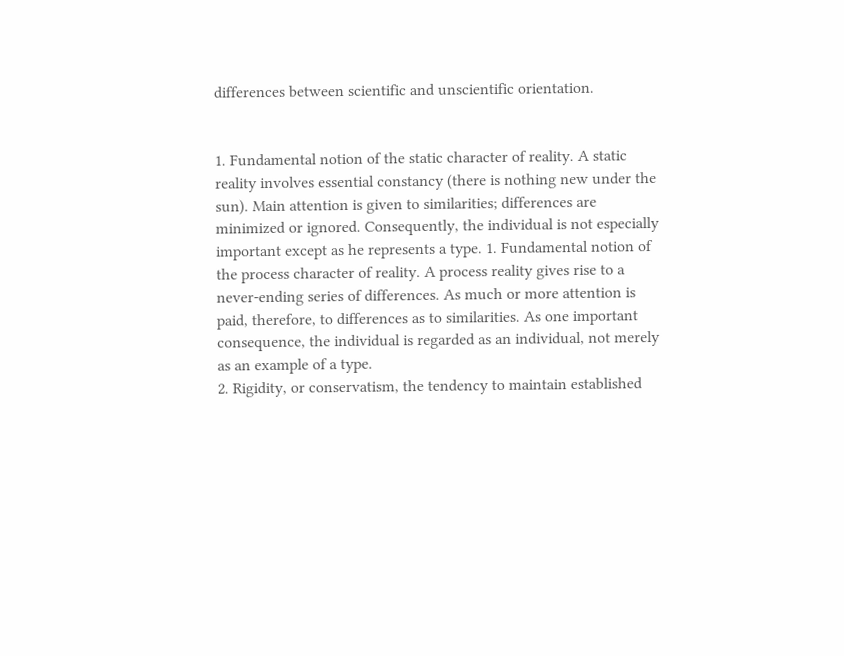differences between scientific and unscientific orientation.


1. Fundamental notion of the static character of reality. A static reality involves essential constancy (there is nothing new under the sun). Main attention is given to similarities; differences are minimized or ignored. Consequently, the individual is not especially important except as he represents a type. 1. Fundamental notion of the process character of reality. A process reality gives rise to a never-ending series of differences. As much or more attention is paid, therefore, to differences as to similarities. As one important consequence, the individual is regarded as an individual, not merely as an example of a type.
2. Rigidity, or conservatism, the tendency to maintain established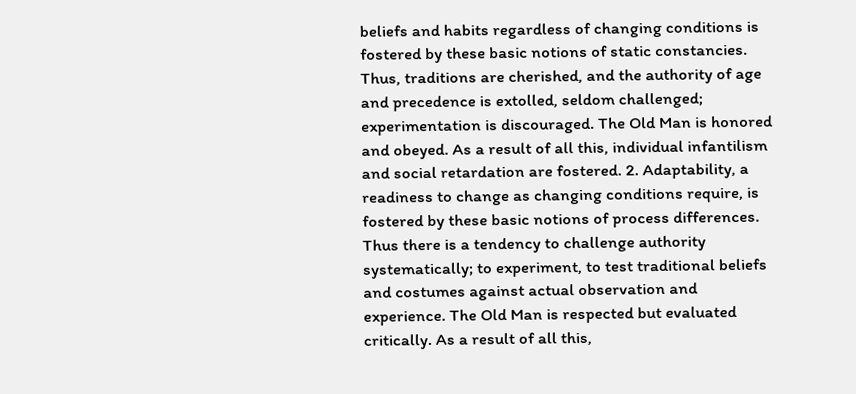beliefs and habits regardless of changing conditions is fostered by these basic notions of static constancies. Thus, traditions are cherished, and the authority of age and precedence is extolled, seldom challenged; experimentation is discouraged. The Old Man is honored and obeyed. As a result of all this, individual infantilism and social retardation are fostered. 2. Adaptability, a readiness to change as changing conditions require, is fostered by these basic notions of process differences. Thus there is a tendency to challenge authority systematically; to experiment, to test traditional beliefs and costumes against actual observation and experience. The Old Man is respected but evaluated critically. As a result of all this,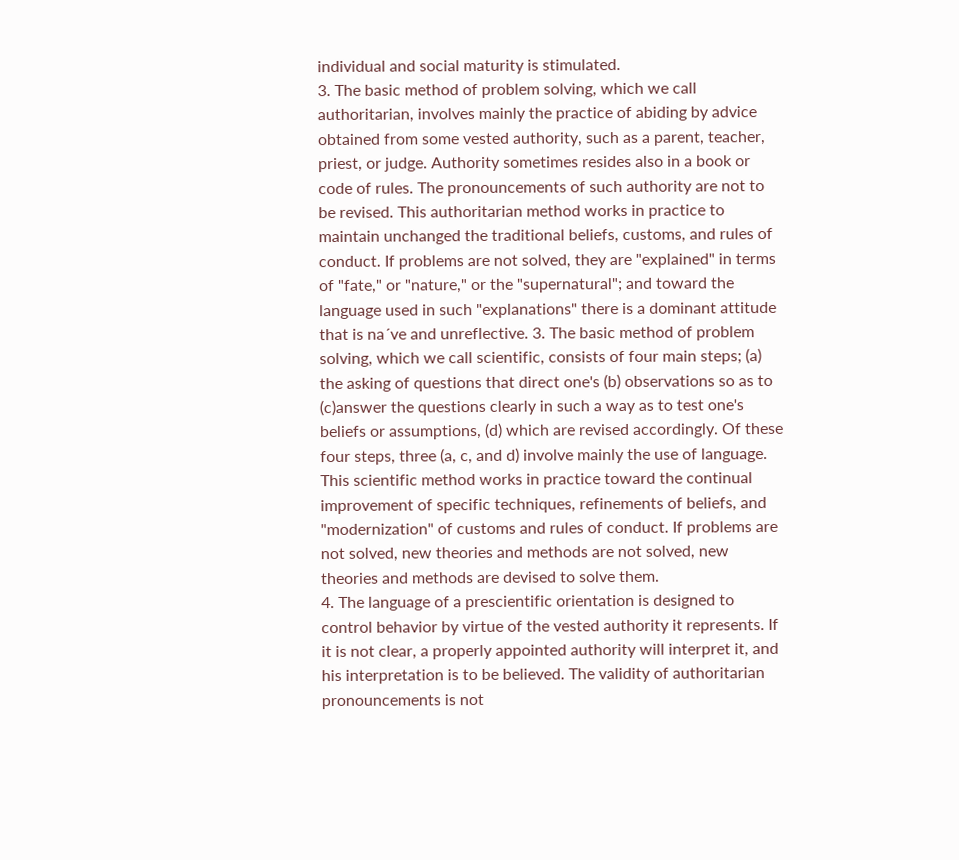individual and social maturity is stimulated.
3. The basic method of problem solving, which we call authoritarian, involves mainly the practice of abiding by advice obtained from some vested authority, such as a parent, teacher, priest, or judge. Authority sometimes resides also in a book or code of rules. The pronouncements of such authority are not to be revised. This authoritarian method works in practice to maintain unchanged the traditional beliefs, customs, and rules of conduct. If problems are not solved, they are "explained" in terms of "fate," or "nature," or the "supernatural"; and toward the language used in such "explanations" there is a dominant attitude that is na´ve and unreflective. 3. The basic method of problem solving, which we call scientific, consists of four main steps; (a) the asking of questions that direct one's (b) observations so as to (c)answer the questions clearly in such a way as to test one's beliefs or assumptions, (d) which are revised accordingly. Of these four steps, three (a, c, and d) involve mainly the use of language. This scientific method works in practice toward the continual improvement of specific techniques, refinements of beliefs, and "modernization" of customs and rules of conduct. If problems are not solved, new theories and methods are not solved, new theories and methods are devised to solve them.
4. The language of a prescientific orientation is designed to control behavior by virtue of the vested authority it represents. If it is not clear, a properly appointed authority will interpret it, and his interpretation is to be believed. The validity of authoritarian pronouncements is not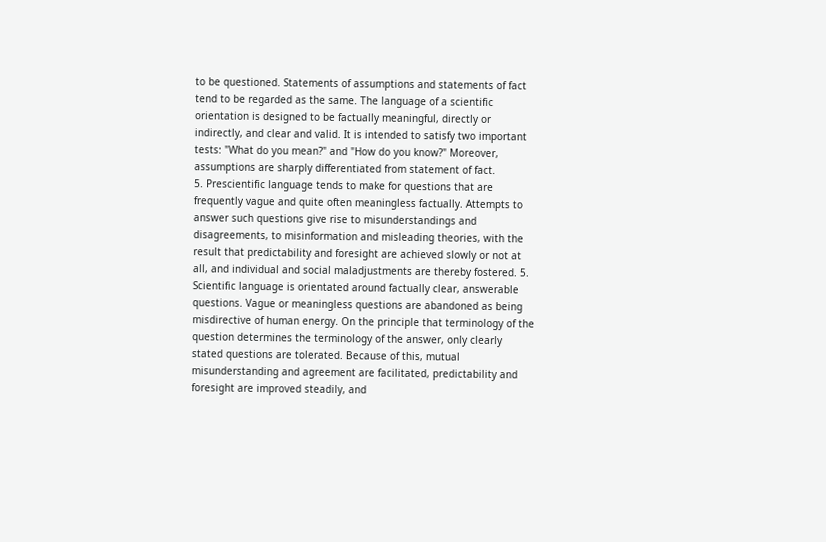to be questioned. Statements of assumptions and statements of fact tend to be regarded as the same. The language of a scientific orientation is designed to be factually meaningful, directly or indirectly, and clear and valid. It is intended to satisfy two important tests: "What do you mean?" and "How do you know?" Moreover, assumptions are sharply differentiated from statement of fact.
5. Prescientific language tends to make for questions that are frequently vague and quite often meaningless factually. Attempts to answer such questions give rise to misunderstandings and disagreements, to misinformation and misleading theories, with the result that predictability and foresight are achieved slowly or not at all, and individual and social maladjustments are thereby fostered. 5. Scientific language is orientated around factually clear, answerable questions. Vague or meaningless questions are abandoned as being misdirective of human energy. On the principle that terminology of the question determines the terminology of the answer, only clearly stated questions are tolerated. Because of this, mutual misunderstanding and agreement are facilitated, predictability and foresight are improved steadily, and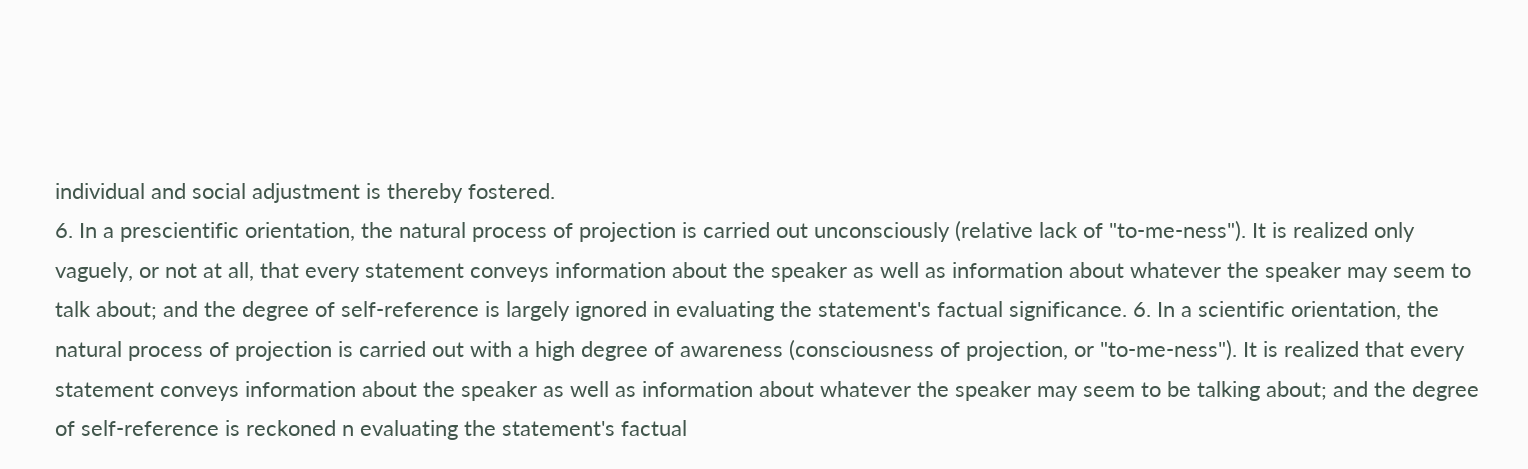individual and social adjustment is thereby fostered.
6. In a prescientific orientation, the natural process of projection is carried out unconsciously (relative lack of "to-me-ness"). It is realized only vaguely, or not at all, that every statement conveys information about the speaker as well as information about whatever the speaker may seem to talk about; and the degree of self-reference is largely ignored in evaluating the statement's factual significance. 6. In a scientific orientation, the natural process of projection is carried out with a high degree of awareness (consciousness of projection, or "to-me-ness"). It is realized that every statement conveys information about the speaker as well as information about whatever the speaker may seem to be talking about; and the degree of self-reference is reckoned n evaluating the statement's factual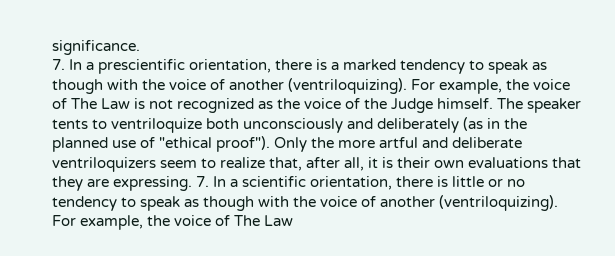significance.
7. In a prescientific orientation, there is a marked tendency to speak as though with the voice of another (ventriloquizing). For example, the voice of The Law is not recognized as the voice of the Judge himself. The speaker tents to ventriloquize both unconsciously and deliberately (as in the planned use of "ethical proof"). Only the more artful and deliberate ventriloquizers seem to realize that, after all, it is their own evaluations that they are expressing. 7. In a scientific orientation, there is little or no tendency to speak as though with the voice of another (ventriloquizing). For example, the voice of The Law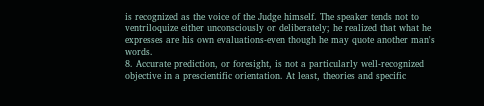is recognized as the voice of the Judge himself. The speaker tends not to ventriloquize either unconsciously or deliberately; he realized that what he expresses are his own evaluations-even though he may quote another man's words.
8. Accurate prediction, or foresight, is not a particularly well-recognized objective in a prescientific orientation. At least, theories and specific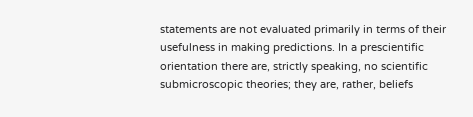statements are not evaluated primarily in terms of their usefulness in making predictions. In a prescientific orientation there are, strictly speaking, no scientific submicroscopic theories; they are, rather, beliefs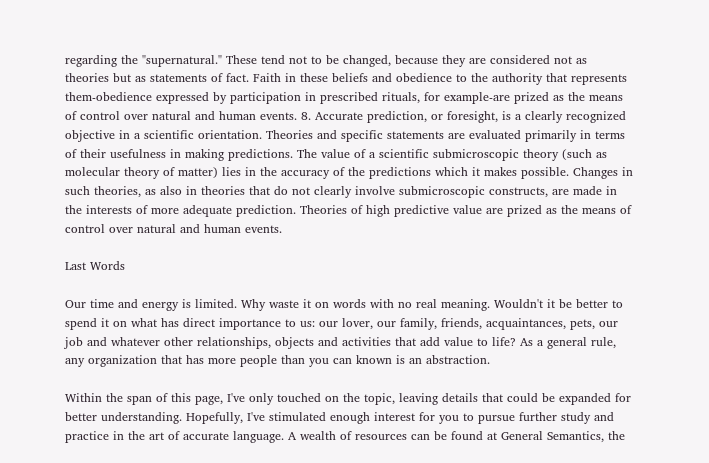regarding the "supernatural." These tend not to be changed, because they are considered not as theories but as statements of fact. Faith in these beliefs and obedience to the authority that represents them-obedience expressed by participation in prescribed rituals, for example-are prized as the means of control over natural and human events. 8. Accurate prediction, or foresight, is a clearly recognized objective in a scientific orientation. Theories and specific statements are evaluated primarily in terms of their usefulness in making predictions. The value of a scientific submicroscopic theory (such as molecular theory of matter) lies in the accuracy of the predictions which it makes possible. Changes in such theories, as also in theories that do not clearly involve submicroscopic constructs, are made in the interests of more adequate prediction. Theories of high predictive value are prized as the means of control over natural and human events.

Last Words

Our time and energy is limited. Why waste it on words with no real meaning. Wouldn't it be better to spend it on what has direct importance to us: our lover, our family, friends, acquaintances, pets, our job and whatever other relationships, objects and activities that add value to life? As a general rule, any organization that has more people than you can known is an abstraction.

Within the span of this page, I've only touched on the topic, leaving details that could be expanded for better understanding. Hopefully, I've stimulated enough interest for you to pursue further study and practice in the art of accurate language. A wealth of resources can be found at General Semantics, the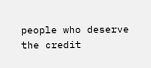people who deserve the credit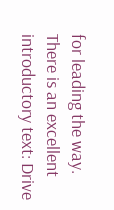for leading the way. There is an excellent introductory text: Drive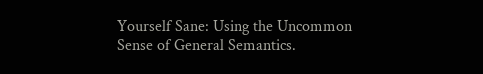Yourself Sane: Using the Uncommon Sense of General Semantics.